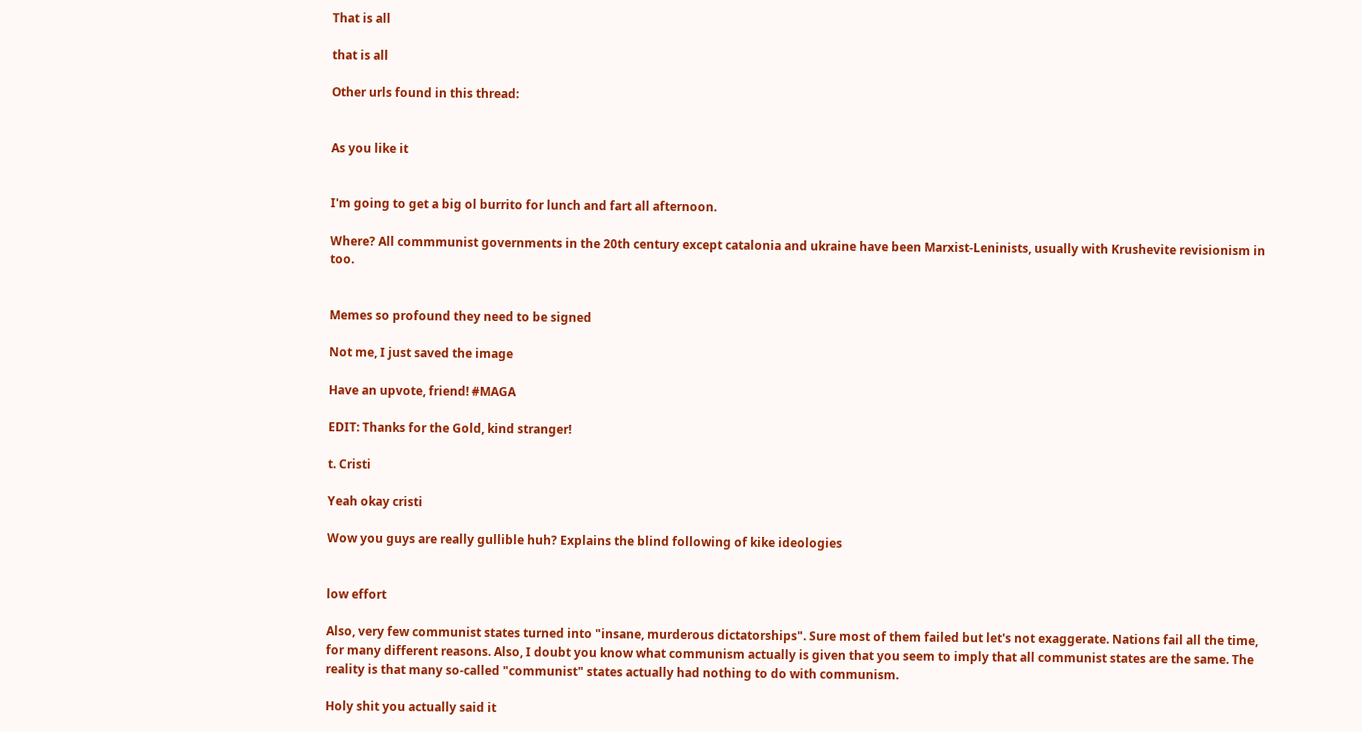That is all

that is all

Other urls found in this thread:


As you like it


I'm going to get a big ol burrito for lunch and fart all afternoon.

Where? All commmunist governments in the 20th century except catalonia and ukraine have been Marxist-Leninists, usually with Krushevite revisionism in too.


Memes so profound they need to be signed

Not me, I just saved the image

Have an upvote, friend! #MAGA

EDIT: Thanks for the Gold, kind stranger!

t. Cristi

Yeah okay cristi

Wow you guys are really gullible huh? Explains the blind following of kike ideologies


low effort

Also, very few communist states turned into "insane, murderous dictatorships". Sure most of them failed but let's not exaggerate. Nations fail all the time, for many different reasons. Also, I doubt you know what communism actually is given that you seem to imply that all communist states are the same. The reality is that many so-called "communist" states actually had nothing to do with communism.

Holy shit you actually said it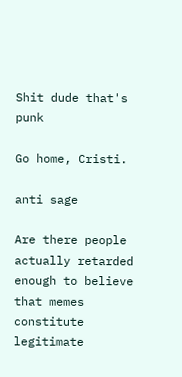Shit dude that's punk

Go home, Cristi.

anti sage

Are there people actually retarded enough to believe that memes constitute legitimate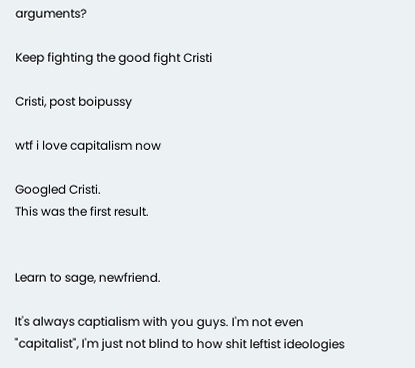arguments?

Keep fighting the good fight Cristi

Cristi, post boipussy

wtf i love capitalism now

Googled Cristi.
This was the first result.


Learn to sage, newfriend.

It's always captialism with you guys. I'm not even "capitalist", I'm just not blind to how shit leftist ideologies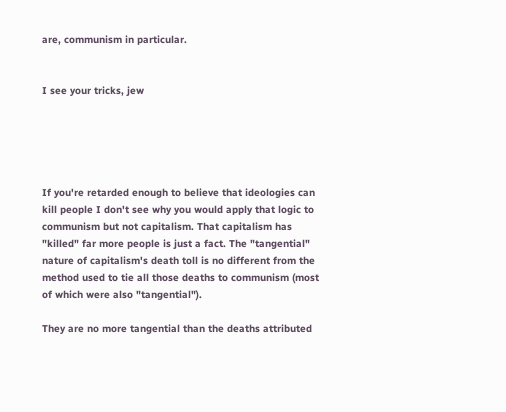are, communism in particular.


I see your tricks, jew





If you're retarded enough to believe that ideologies can kill people I don't see why you would apply that logic to communism but not capitalism. That capitalism has "killed" far more people is just a fact. The "tangential" nature of capitalism's death toll is no different from the method used to tie all those deaths to communism (most of which were also "tangential").

They are no more tangential than the deaths attributed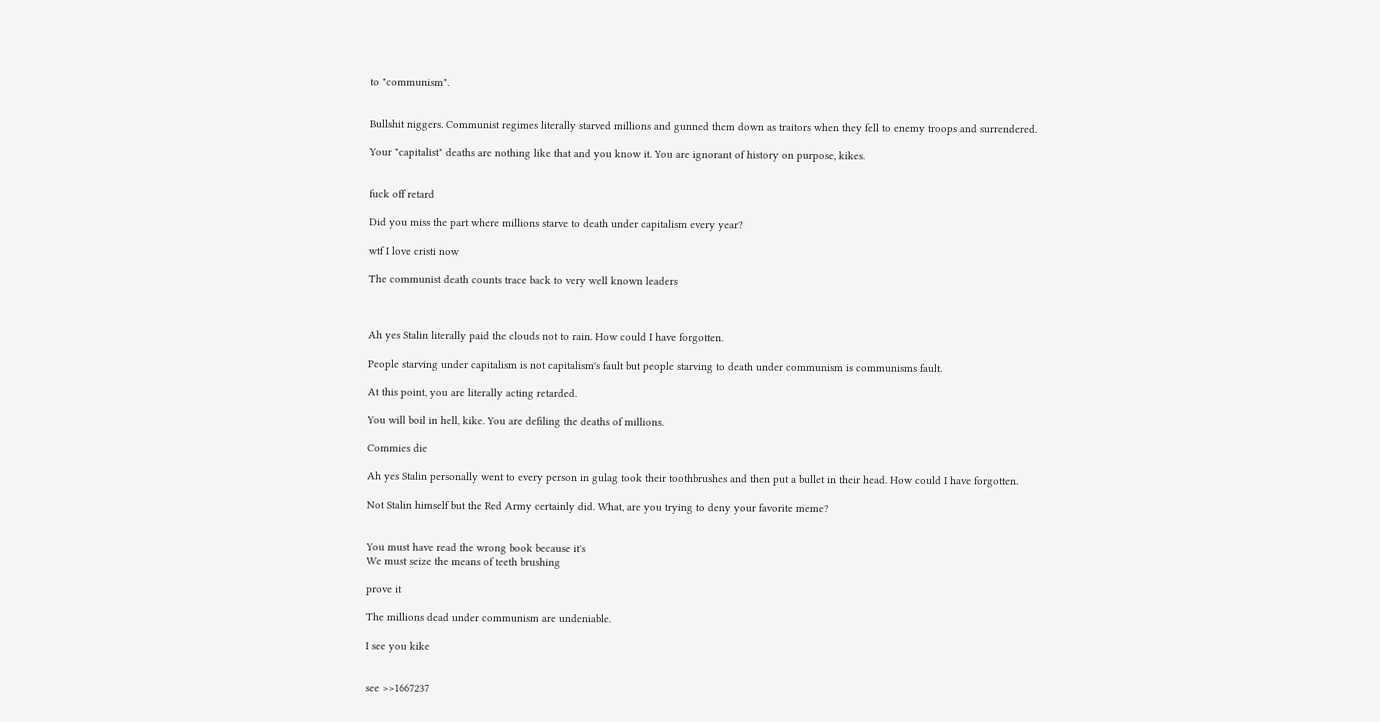to "communism".


Bullshit niggers. Communist regimes literally starved millions and gunned them down as traitors when they fell to enemy troops and surrendered.

Your "capitalist" deaths are nothing like that and you know it. You are ignorant of history on purpose, kikes.


fuck off retard

Did you miss the part where millions starve to death under capitalism every year?

wtf I love cristi now

The communist death counts trace back to very well known leaders



Ah yes Stalin literally paid the clouds not to rain. How could I have forgotten.

People starving under capitalism is not capitalism's fault but people starving to death under communism is communisms fault.

At this point, you are literally acting retarded.

You will boil in hell, kike. You are defiling the deaths of millions.

Commies die

Ah yes Stalin personally went to every person in gulag took their toothbrushes and then put a bullet in their head. How could I have forgotten.

Not Stalin himself but the Red Army certainly did. What, are you trying to deny your favorite meme?


You must have read the wrong book because it's
We must seize the means of teeth brushing

prove it

The millions dead under communism are undeniable.

I see you kike


see >>1667237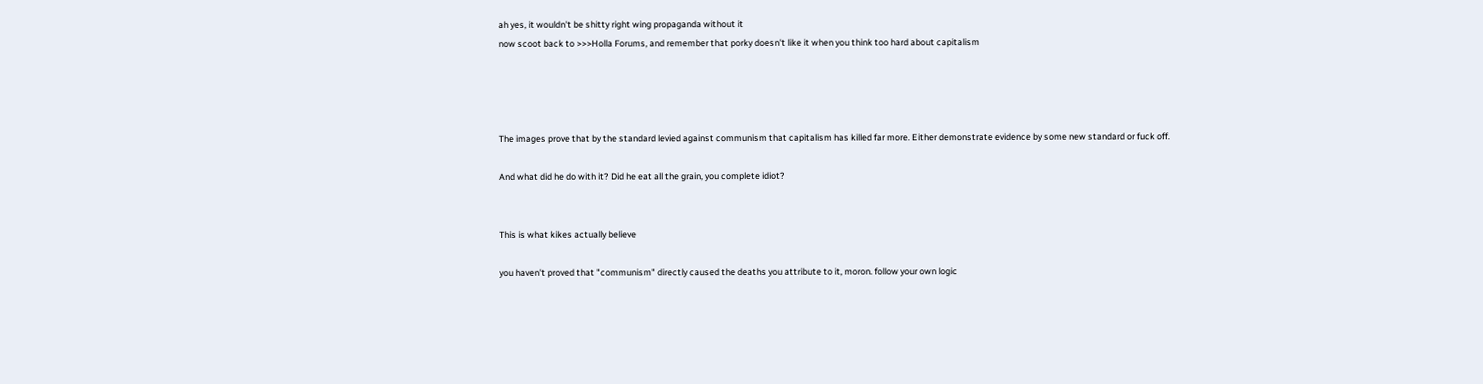ah yes, it wouldn't be shitty right wing propaganda without it
now scoot back to >>>Holla Forums, and remember that porky doesn't like it when you think too hard about capitalism




The images prove that by the standard levied against communism that capitalism has killed far more. Either demonstrate evidence by some new standard or fuck off.

And what did he do with it? Did he eat all the grain, you complete idiot?


This is what kikes actually believe

you haven't proved that "communism" directly caused the deaths you attribute to it, moron. follow your own logic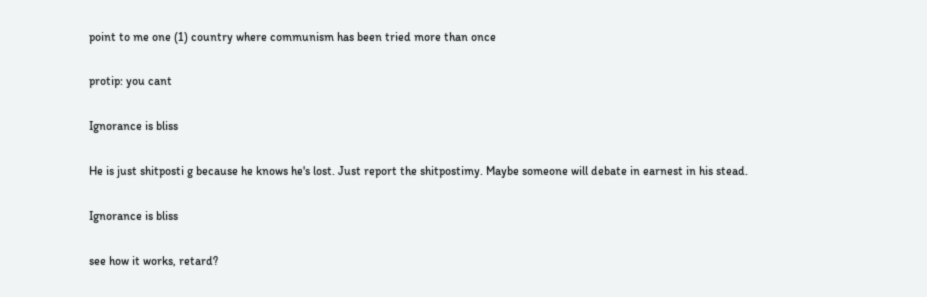point to me one (1) country where communism has been tried more than once

protip: you cant

Ignorance is bliss

He is just shitposti g because he knows he's lost. Just report the shitpostimy. Maybe someone will debate in earnest in his stead.

Ignorance is bliss

see how it works, retard?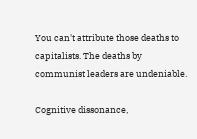You can't attribute those deaths to capitalists. The deaths by communist leaders are undeniable.

Cognitive dissonance,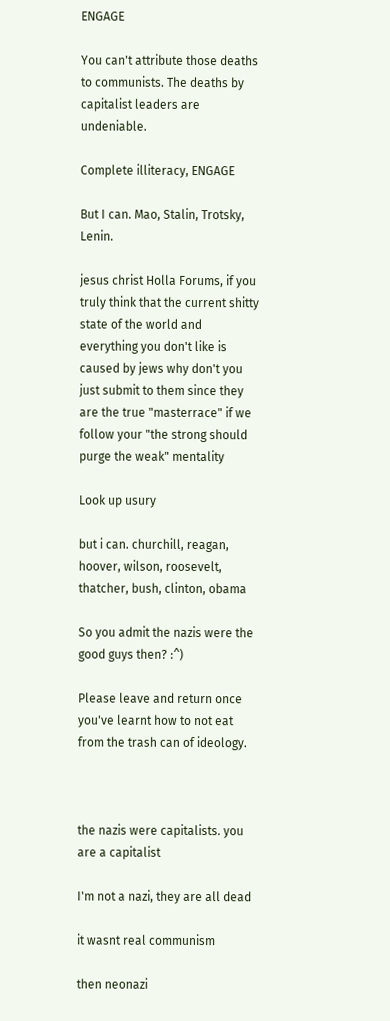ENGAGE

You can't attribute those deaths to communists. The deaths by capitalist leaders are undeniable.

Complete illiteracy, ENGAGE

But I can. Mao, Stalin, Trotsky, Lenin.

jesus christ Holla Forums, if you truly think that the current shitty state of the world and everything you don't like is caused by jews why don't you just submit to them since they are the true "masterrace" if we follow your "the strong should purge the weak" mentality

Look up usury

but i can. churchill, reagan, hoover, wilson, roosevelt, thatcher, bush, clinton, obama

So you admit the nazis were the good guys then? :^)

Please leave and return once you've learnt how to not eat from the trash can of ideology.



the nazis were capitalists. you are a capitalist

I'm not a nazi, they are all dead

it wasnt real communism

then neonazi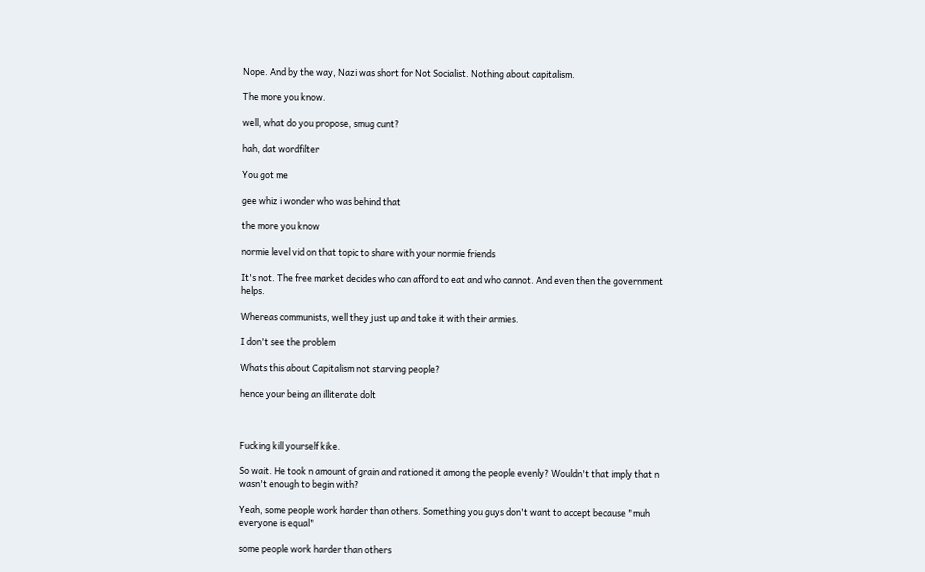Nope. And by the way, Nazi was short for Not Socialist. Nothing about capitalism.

The more you know.

well, what do you propose, smug cunt?

hah, dat wordfilter

You got me

gee whiz i wonder who was behind that

the more you know

normie level vid on that topic to share with your normie friends

It's not. The free market decides who can afford to eat and who cannot. And even then the government helps.

Whereas communists, well they just up and take it with their armies.

I don't see the problem

Whats this about Capitalism not starving people?

hence your being an illiterate dolt



Fucking kill yourself kike.

So wait. He took n amount of grain and rationed it among the people evenly? Wouldn't that imply that n wasn't enough to begin with?

Yeah, some people work harder than others. Something you guys don't want to accept because "muh everyone is equal"

some people work harder than others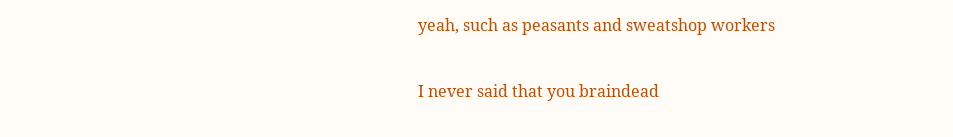yeah, such as peasants and sweatshop workers

I never said that you braindead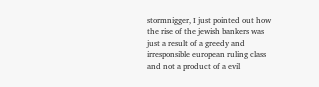stormnigger, I just pointed out how the rise of the jewish bankers was just a result of a greedy and irresponsible european ruling class and not a product of a evil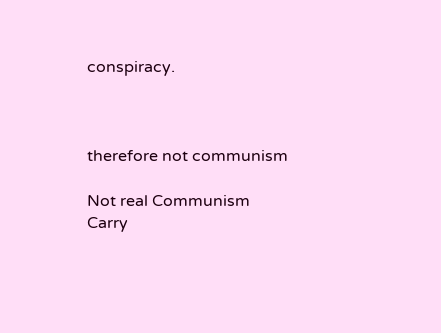conspiracy.



therefore not communism

Not real Communism
Carry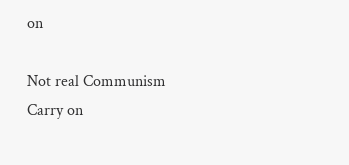on

Not real Communism
Carry on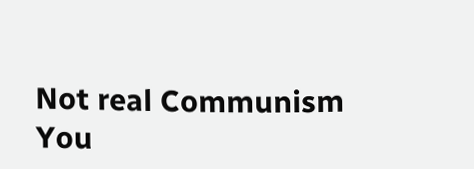Not real Communism
You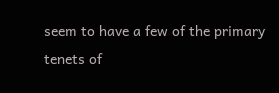seem to have a few of the primary tenets of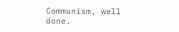Communism, well done.